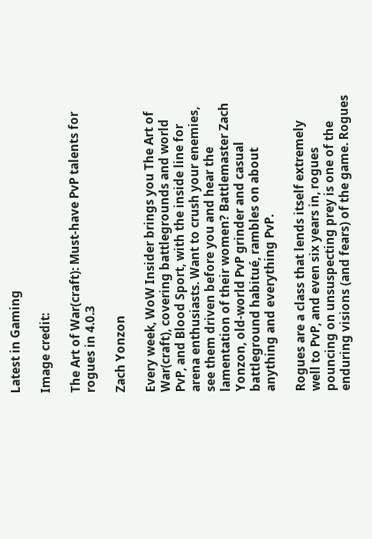Latest in Gaming

Image credit:

The Art of War(craft): Must-have PvP talents for rogues in 4.0.3

Zach Yonzon

Every week, WoW Insider brings you The Art of War(craft), covering battlegrounds and world PvP, and Blood Sport, with the inside line for arena enthusiasts. Want to crush your enemies, see them driven before you and hear the lamentation of their women? Battlemaster Zach Yonzon, old-world PvP grinder and casual battleground habitué, rambles on about anything and everything PvP.

Rogues are a class that lends itself extremely well to PvP, and even six years in, rogues pouncing on unsuspecting prey is one of the enduring visions (and fears) of the game. Rogues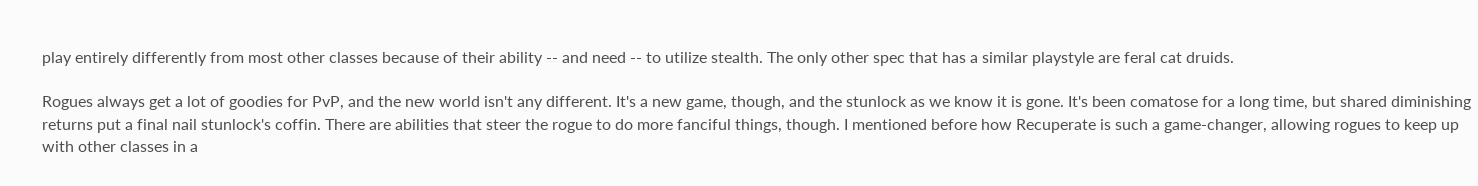play entirely differently from most other classes because of their ability -- and need -- to utilize stealth. The only other spec that has a similar playstyle are feral cat druids.

Rogues always get a lot of goodies for PvP, and the new world isn't any different. It's a new game, though, and the stunlock as we know it is gone. It's been comatose for a long time, but shared diminishing returns put a final nail stunlock's coffin. There are abilities that steer the rogue to do more fanciful things, though. I mentioned before how Recuperate is such a game-changer, allowing rogues to keep up with other classes in a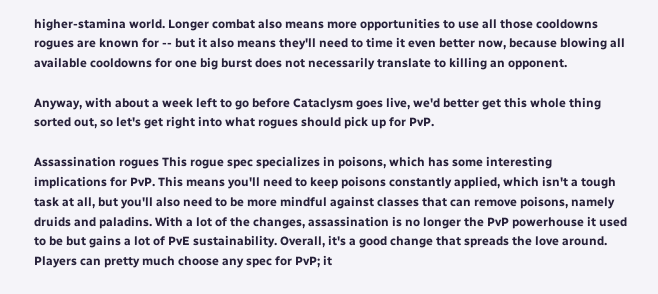higher-stamina world. Longer combat also means more opportunities to use all those cooldowns rogues are known for -- but it also means they'll need to time it even better now, because blowing all available cooldowns for one big burst does not necessarily translate to killing an opponent.

Anyway, with about a week left to go before Cataclysm goes live, we'd better get this whole thing sorted out, so let's get right into what rogues should pick up for PvP.

Assassination rogues This rogue spec specializes in poisons, which has some interesting implications for PvP. This means you'll need to keep poisons constantly applied, which isn't a tough task at all, but you'll also need to be more mindful against classes that can remove poisons, namely druids and paladins. With a lot of the changes, assassination is no longer the PvP powerhouse it used to be but gains a lot of PvE sustainability. Overall, it's a good change that spreads the love around. Players can pretty much choose any spec for PvP; it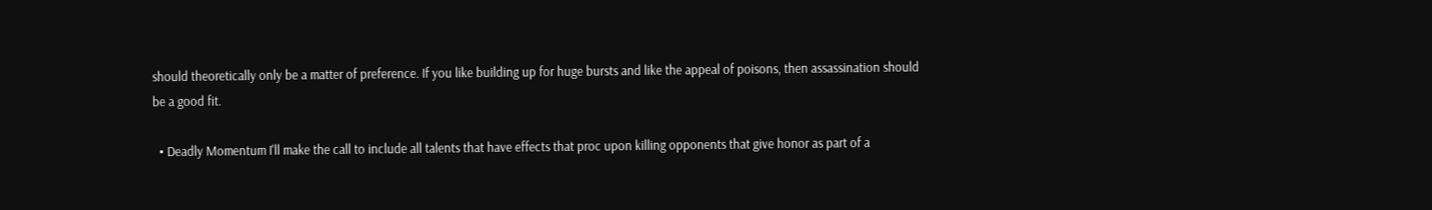should theoretically only be a matter of preference. If you like building up for huge bursts and like the appeal of poisons, then assassination should be a good fit.

  • Deadly Momentum I'll make the call to include all talents that have effects that proc upon killing opponents that give honor as part of a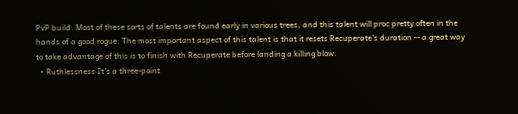PvP build. Most of these sorts of talents are found early in various trees, and this talent will proc pretty often in the hands of a good rogue. The most important aspect of this talent is that it resets Recuperate's duration -- a great way to take advantage of this is to finish with Recuperate before landing a killing blow.
  • Ruthlessness It's a three-point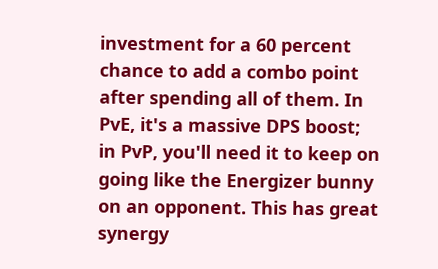investment for a 60 percent chance to add a combo point after spending all of them. In PvE, it's a massive DPS boost; in PvP, you'll need it to keep on going like the Energizer bunny on an opponent. This has great synergy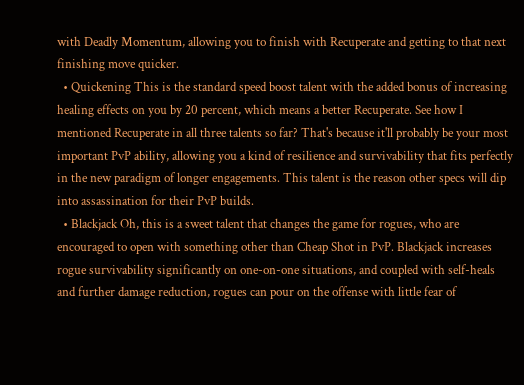with Deadly Momentum, allowing you to finish with Recuperate and getting to that next finishing move quicker.
  • Quickening This is the standard speed boost talent with the added bonus of increasing healing effects on you by 20 percent, which means a better Recuperate. See how I mentioned Recuperate in all three talents so far? That's because it'll probably be your most important PvP ability, allowing you a kind of resilience and survivability that fits perfectly in the new paradigm of longer engagements. This talent is the reason other specs will dip into assassination for their PvP builds.
  • Blackjack Oh, this is a sweet talent that changes the game for rogues, who are encouraged to open with something other than Cheap Shot in PvP. Blackjack increases rogue survivability significantly on one-on-one situations, and coupled with self-heals and further damage reduction, rogues can pour on the offense with little fear of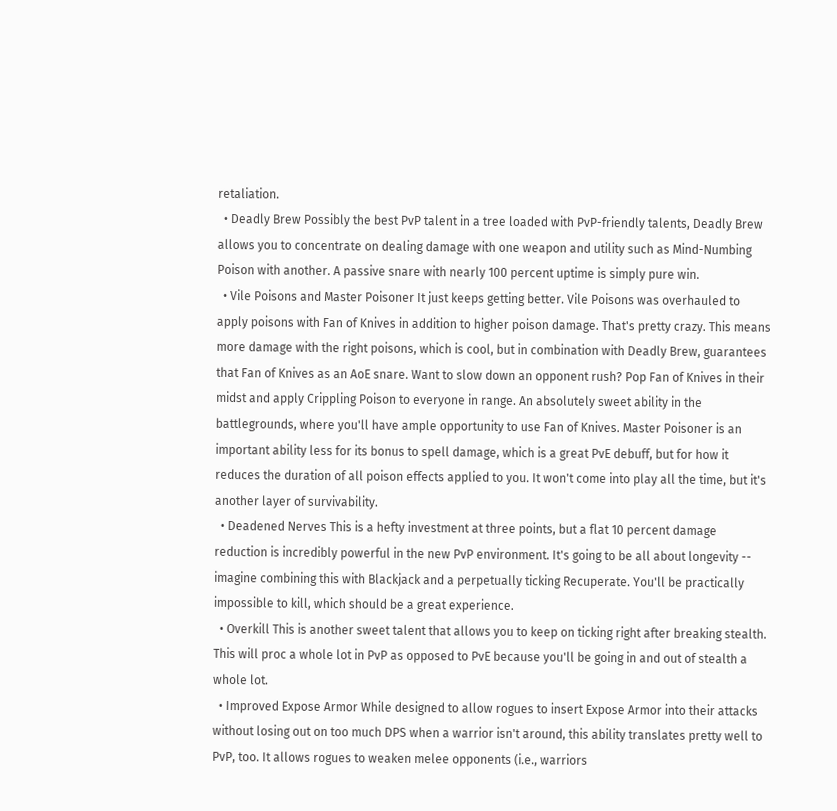retaliation.
  • Deadly Brew Possibly the best PvP talent in a tree loaded with PvP-friendly talents, Deadly Brew allows you to concentrate on dealing damage with one weapon and utility such as Mind-Numbing Poison with another. A passive snare with nearly 100 percent uptime is simply pure win.
  • Vile Poisons and Master Poisoner It just keeps getting better. Vile Poisons was overhauled to apply poisons with Fan of Knives in addition to higher poison damage. That's pretty crazy. This means more damage with the right poisons, which is cool, but in combination with Deadly Brew, guarantees that Fan of Knives as an AoE snare. Want to slow down an opponent rush? Pop Fan of Knives in their midst and apply Crippling Poison to everyone in range. An absolutely sweet ability in the battlegrounds, where you'll have ample opportunity to use Fan of Knives. Master Poisoner is an important ability less for its bonus to spell damage, which is a great PvE debuff, but for how it reduces the duration of all poison effects applied to you. It won't come into play all the time, but it's another layer of survivability.
  • Deadened Nerves This is a hefty investment at three points, but a flat 10 percent damage reduction is incredibly powerful in the new PvP environment. It's going to be all about longevity -- imagine combining this with Blackjack and a perpetually ticking Recuperate. You'll be practically impossible to kill, which should be a great experience.
  • Overkill This is another sweet talent that allows you to keep on ticking right after breaking stealth. This will proc a whole lot in PvP as opposed to PvE because you'll be going in and out of stealth a whole lot.
  • Improved Expose Armor While designed to allow rogues to insert Expose Armor into their attacks without losing out on too much DPS when a warrior isn't around, this ability translates pretty well to PvP, too. It allows rogues to weaken melee opponents (i.e., warriors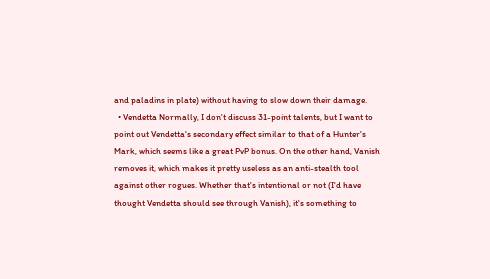and paladins in plate) without having to slow down their damage.
  • Vendetta Normally, I don't discuss 31-point talents, but I want to point out Vendetta's secondary effect similar to that of a Hunter's Mark, which seems like a great PvP bonus. On the other hand, Vanish removes it, which makes it pretty useless as an anti-stealth tool against other rogues. Whether that's intentional or not (I'd have thought Vendetta should see through Vanish), it's something to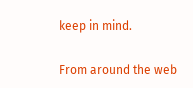keep in mind.

From around the web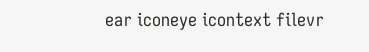ear iconeye icontext filevr